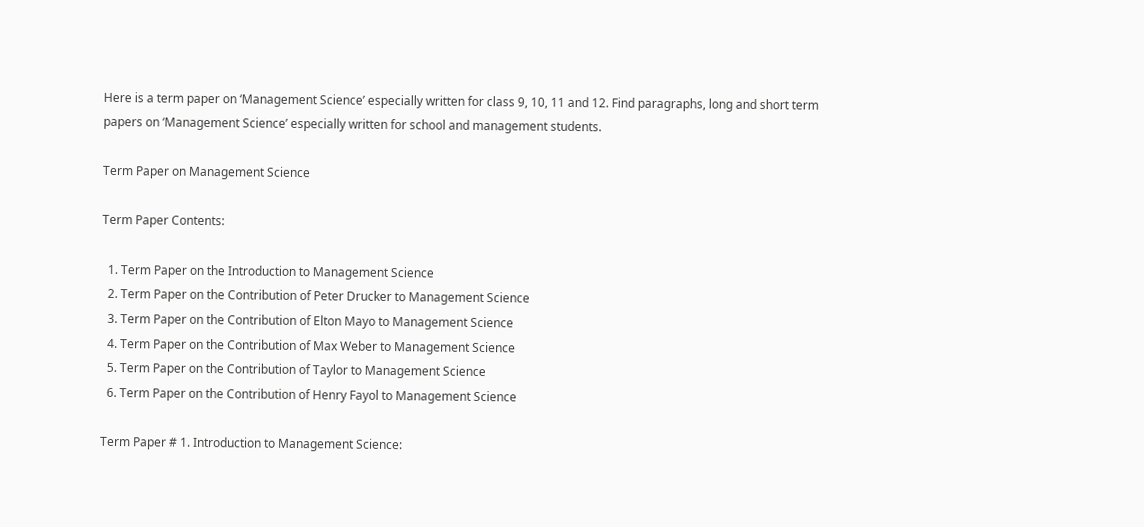Here is a term paper on ‘Management Science’ especially written for class 9, 10, 11 and 12. Find paragraphs, long and short term papers on ‘Management Science’ especially written for school and management students.

Term Paper on Management Science

Term Paper Contents:

  1. Term Paper on the Introduction to Management Science
  2. Term Paper on the Contribution of Peter Drucker to Management Science
  3. Term Paper on the Contribution of Elton Mayo to Management Science
  4. Term Paper on the Contribution of Max Weber to Management Science
  5. Term Paper on the Contribution of Taylor to Management Science
  6. Term Paper on the Contribution of Henry Fayol to Management Science

Term Paper # 1. Introduction to Management Science: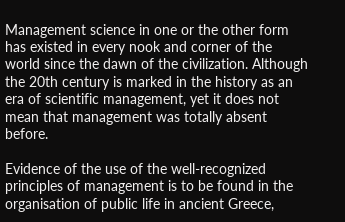Management science in one or the other form has existed in every nook and corner of the world since the dawn of the civilization. Although the 20th century is marked in the history as an era of scientific management, yet it does not mean that management was totally absent before.

Evidence of the use of the well-recognized principles of management is to be found in the organisation of public life in ancient Greece,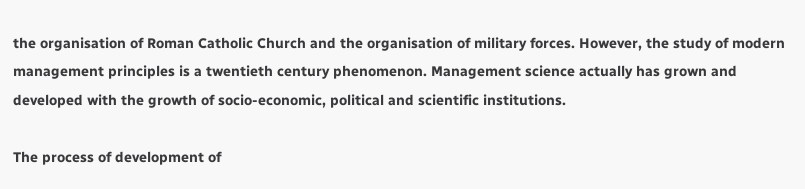the organisation of Roman Catholic Church and the organisation of military forces. However, the study of modern management principles is a twentieth century phenomenon. Management science actually has grown and developed with the growth of socio-economic, political and scientific institutions.

The process of development of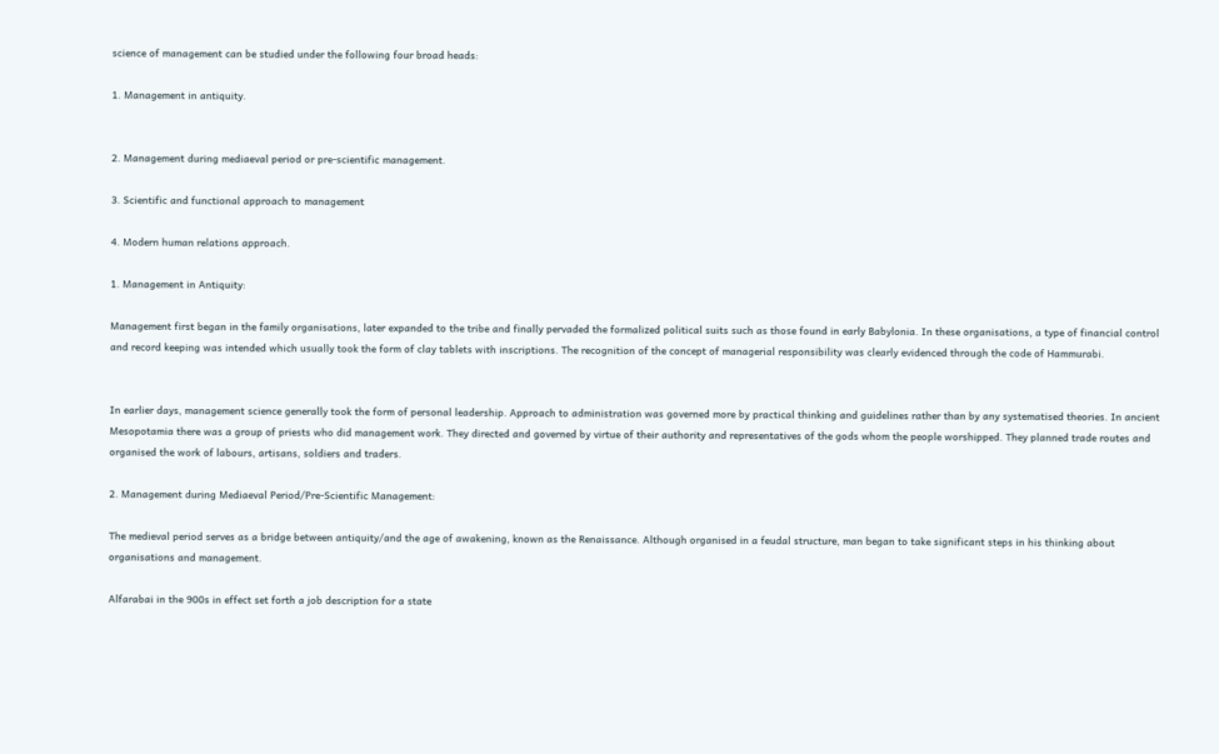science of management can be studied under the following four broad heads:

1. Management in antiquity.


2. Management during mediaeval period or pre-scientific management.

3. Scientific and functional approach to management

4. Modern human relations approach.

1. Management in Antiquity:

Management first began in the family organisations, later expanded to the tribe and finally pervaded the formalized political suits such as those found in early Babylonia. In these organisations, a type of financial control and record keeping was intended which usually took the form of clay tablets with inscriptions. The recognition of the concept of managerial responsibility was clearly evidenced through the code of Hammurabi.


In earlier days, management science generally took the form of personal leadership. Approach to administration was governed more by practical thinking and guidelines rather than by any systematised theories. In ancient Mesopotamia there was a group of priests who did management work. They directed and governed by virtue of their authority and representatives of the gods whom the people worshipped. They planned trade routes and organised the work of labours, artisans, soldiers and traders.

2. Management during Mediaeval Period/Pre-Scientific Management:

The medieval period serves as a bridge between antiquity/and the age of awakening, known as the Renaissance. Although organised in a feudal structure, man began to take significant steps in his thinking about organisations and management.

Alfarabai in the 900s in effect set forth a job description for a state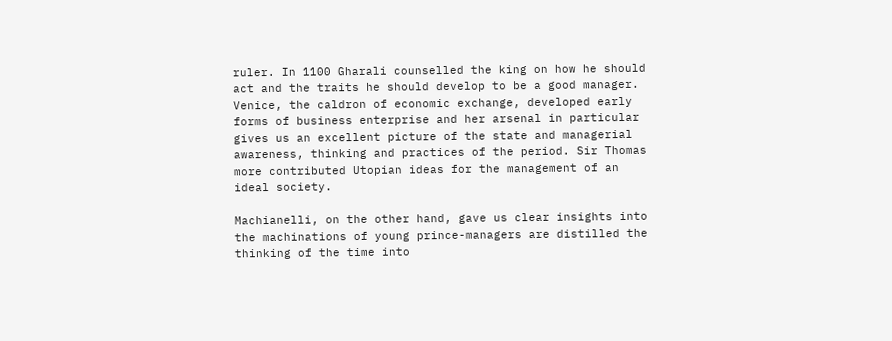ruler. In 1100 Gharali counselled the king on how he should act and the traits he should develop to be a good manager. Venice, the caldron of economic exchange, developed early forms of business enterprise and her arsenal in particular gives us an excellent picture of the state and managerial awareness, thinking and practices of the period. Sir Thomas more contributed Utopian ideas for the management of an ideal society.

Machianelli, on the other hand, gave us clear insights into the machinations of young prince-managers are distilled the thinking of the time into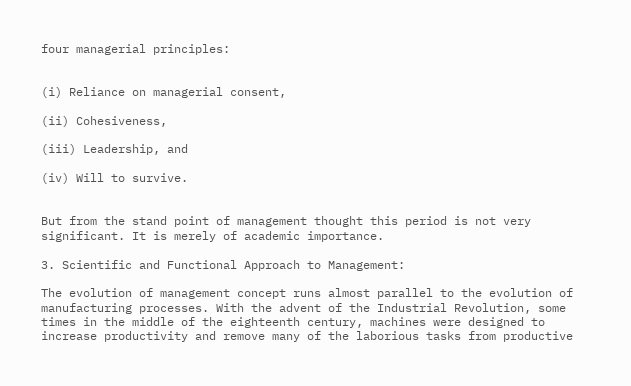four managerial principles:


(i) Reliance on managerial consent,

(ii) Cohesiveness,

(iii) Leadership, and

(iv) Will to survive.


But from the stand point of management thought this period is not very significant. It is merely of academic importance.

3. Scientific and Functional Approach to Management:

The evolution of management concept runs almost parallel to the evolution of manufacturing processes. With the advent of the Industrial Revolution, some times in the middle of the eighteenth century, machines were designed to increase productivity and remove many of the laborious tasks from productive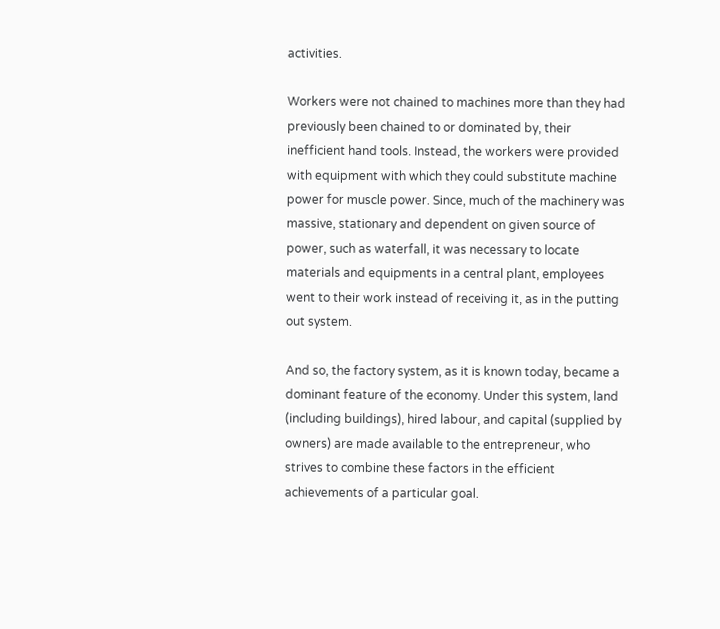activities.

Workers were not chained to machines more than they had previously been chained to or dominated by, their inefficient hand tools. Instead, the workers were provided with equipment with which they could substitute machine power for muscle power. Since, much of the machinery was massive, stationary and dependent on given source of power, such as waterfall, it was necessary to locate materials and equipments in a central plant, employees went to their work instead of receiving it, as in the putting out system.

And so, the factory system, as it is known today, became a dominant feature of the economy. Under this system, land (including buildings), hired labour, and capital (supplied by owners) are made available to the entrepreneur, who strives to combine these factors in the efficient achievements of a particular goal.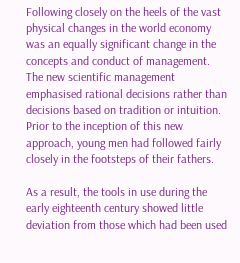Following closely on the heels of the vast physical changes in the world economy was an equally significant change in the concepts and conduct of management. The new scientific management emphasised rational decisions rather than decisions based on tradition or intuition. Prior to the inception of this new approach, young men had followed fairly closely in the footsteps of their fathers.

As a result, the tools in use during the early eighteenth century showed little deviation from those which had been used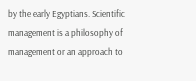by the early Egyptians. Scientific management is a philosophy of management or an approach to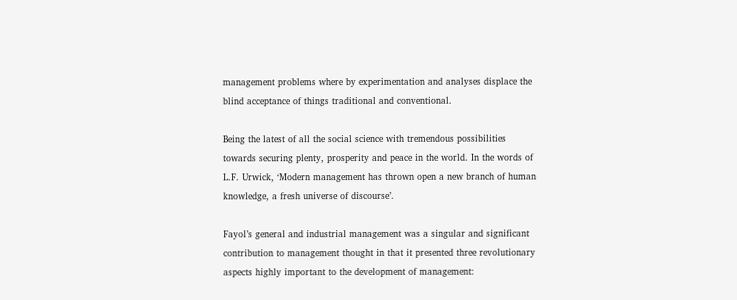management problems where by experimentation and analyses displace the blind acceptance of things traditional and conventional.

Being the latest of all the social science with tremendous possibilities towards securing plenty, prosperity and peace in the world. In the words of L.F. Urwick, ‘Modern management has thrown open a new branch of human knowledge, a fresh universe of discourse’.

Fayol’s general and industrial management was a singular and significant contribution to management thought in that it presented three revolutionary aspects highly important to the development of management: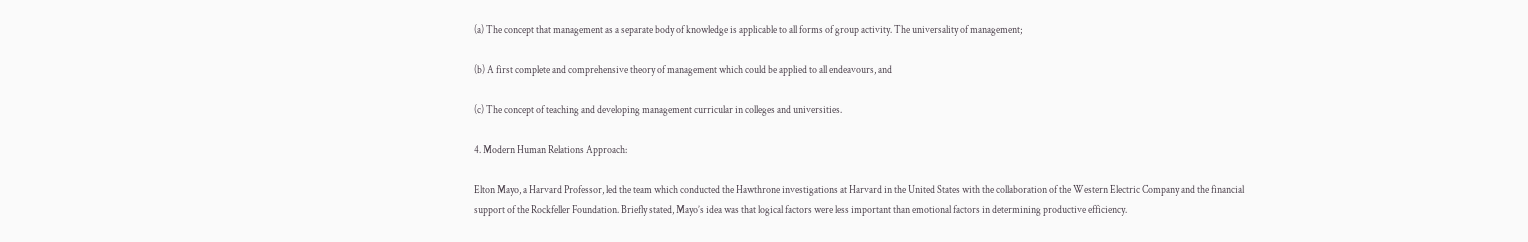(a) The concept that management as a separate body of knowledge is applicable to all forms of group activity. The universality of management;

(b) A first complete and comprehensive theory of management which could be applied to all endeavours, and

(c) The concept of teaching and developing management curricular in colleges and universities.

4. Modern Human Relations Approach:

Elton Mayo, a Harvard Professor, led the team which conducted the Hawthrone investigations at Harvard in the United States with the collaboration of the Western Electric Company and the financial support of the Rockfeller Foundation. Briefly stated, Mayo’s idea was that logical factors were less important than emotional factors in determining productive efficiency.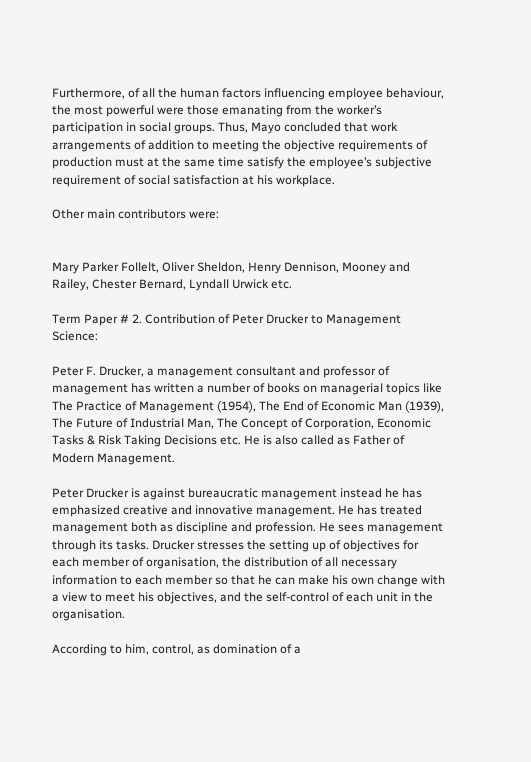Furthermore, of all the human factors influencing employee behaviour, the most powerful were those emanating from the worker’s participation in social groups. Thus, Mayo concluded that work arrangements of addition to meeting the objective requirements of production must at the same time satisfy the employee’s subjective requirement of social satisfaction at his workplace.

Other main contributors were:


Mary Parker Follelt, Oliver Sheldon, Henry Dennison, Mooney and Railey, Chester Bernard, Lyndall Urwick etc.

Term Paper # 2. Contribution of Peter Drucker to Management Science:

Peter F. Drucker, a management consultant and professor of management has written a number of books on managerial topics like The Practice of Management (1954), The End of Economic Man (1939), The Future of Industrial Man, The Concept of Corporation, Economic Tasks & Risk Taking Decisions etc. He is also called as Father of Modern Management.

Peter Drucker is against bureaucratic management instead he has emphasized creative and innovative management. He has treated management both as discipline and profession. He sees management through its tasks. Drucker stresses the setting up of objectives for each member of organisation, the distribution of all necessary information to each member so that he can make his own change with a view to meet his objectives, and the self-control of each unit in the organisation.

According to him, control, as domination of a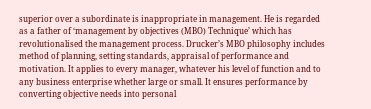superior over a subordinate is inappropriate in management. He is regarded as a father of ‘management by objectives (MBO) Technique’ which has revolutionalised the management process. Drucker’s MBO philosophy includes method of planning, setting standards, appraisal of performance and motivation. It applies to every manager, whatever his level of function and to any business enterprise whether large or small. It ensures performance by converting objective needs into personal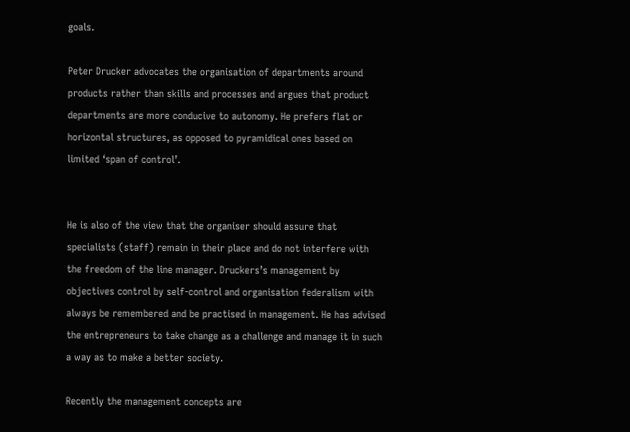goals.

Peter Drucker advocates the organisation of departments around products rather than skills and processes and argues that product departments are more conducive to autonomy. He prefers flat or horizontal structures, as opposed to pyramidical ones based on limited ‘span of control’.


He is also of the view that the organiser should assure that specialists (staff) remain in their place and do not interfere with the freedom of the line manager. Druckers’s management by objectives control by self-control and organisation federalism with always be remembered and be practised in management. He has advised the entrepreneurs to take change as a challenge and manage it in such a way as to make a better society.

Recently the management concepts are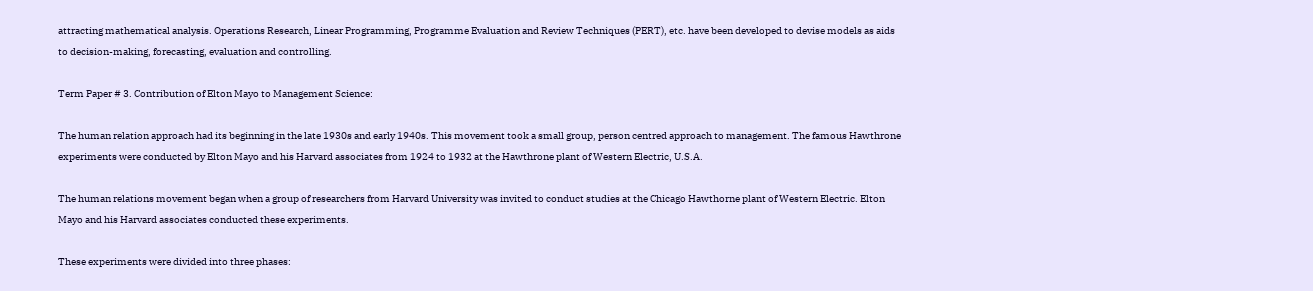attracting mathematical analysis. Operations Research, Linear Programming, Programme Evaluation and Review Techniques (PERT), etc. have been developed to devise models as aids to decision-making, forecasting, evaluation and controlling.

Term Paper # 3. Contribution of Elton Mayo to Management Science:

The human relation approach had its beginning in the late 1930s and early 1940s. This movement took a small group, person centred approach to management. The famous Hawthrone experiments were conducted by Elton Mayo and his Harvard associates from 1924 to 1932 at the Hawthrone plant of Western Electric, U.S.A.

The human relations movement began when a group of researchers from Harvard University was invited to conduct studies at the Chicago Hawthorne plant of Western Electric. Elton Mayo and his Harvard associates conducted these experiments.

These experiments were divided into three phases: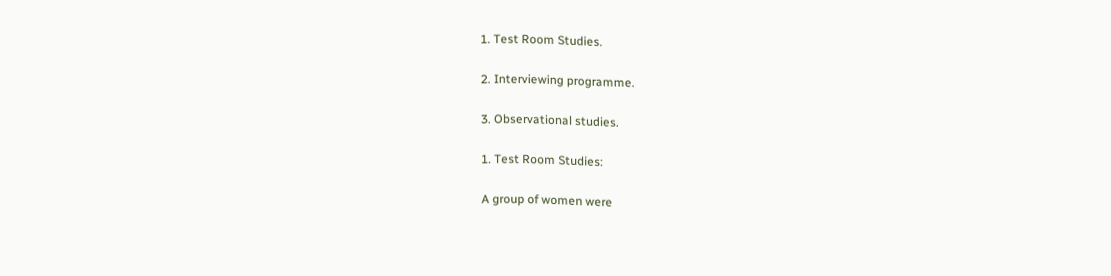1. Test Room Studies.

2. Interviewing programme.

3. Observational studies.

1. Test Room Studies:

A group of women were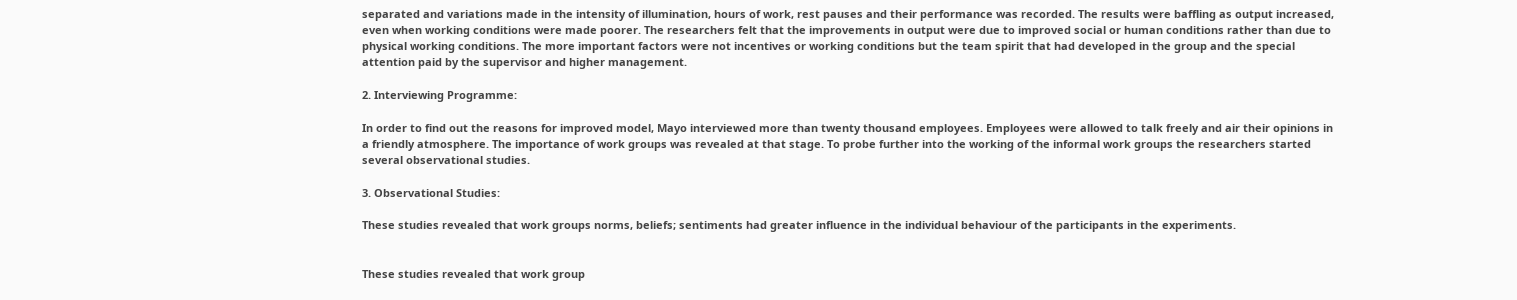separated and variations made in the intensity of illumination, hours of work, rest pauses and their performance was recorded. The results were baffling as output increased, even when working conditions were made poorer. The researchers felt that the improvements in output were due to improved social or human conditions rather than due to physical working conditions. The more important factors were not incentives or working conditions but the team spirit that had developed in the group and the special attention paid by the supervisor and higher management.

2. Interviewing Programme:

In order to find out the reasons for improved model, Mayo interviewed more than twenty thousand employees. Employees were allowed to talk freely and air their opinions in a friendly atmosphere. The importance of work groups was revealed at that stage. To probe further into the working of the informal work groups the researchers started several observational studies.

3. Observational Studies:

These studies revealed that work groups norms, beliefs; sentiments had greater influence in the individual behaviour of the participants in the experiments.


These studies revealed that work group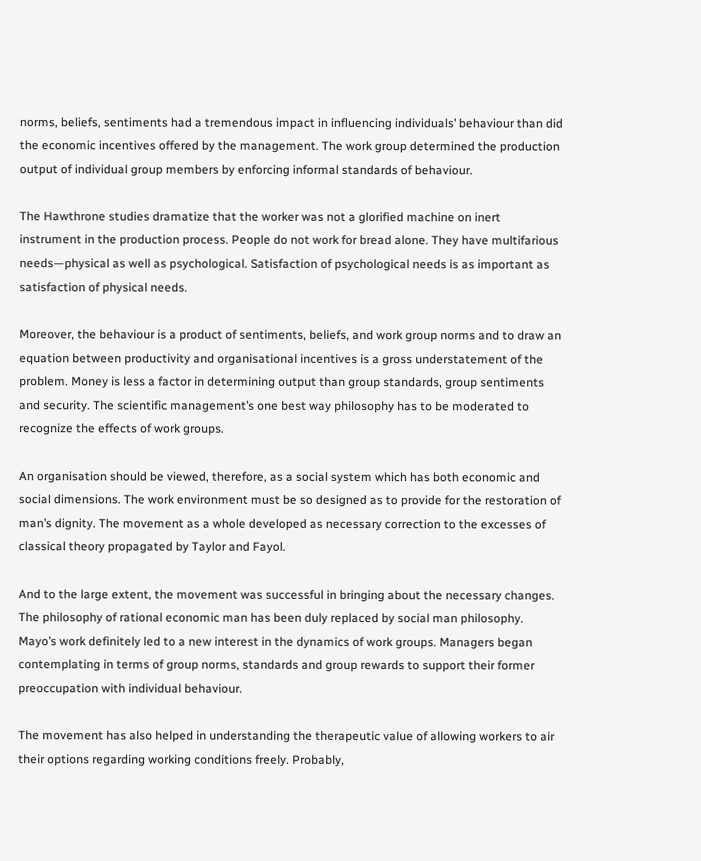norms, beliefs, sentiments had a tremendous impact in influencing individuals’ behaviour than did the economic incentives offered by the management. The work group determined the production output of individual group members by enforcing informal standards of behaviour.

The Hawthrone studies dramatize that the worker was not a glorified machine on inert instrument in the production process. People do not work for bread alone. They have multifarious needs—physical as well as psychological. Satisfaction of psychological needs is as important as satisfaction of physical needs.

Moreover, the behaviour is a product of sentiments, beliefs, and work group norms and to draw an equation between productivity and organisational incentives is a gross understatement of the problem. Money is less a factor in determining output than group standards, group sentiments and security. The scientific management’s one best way philosophy has to be moderated to recognize the effects of work groups.

An organisation should be viewed, therefore, as a social system which has both economic and social dimensions. The work environment must be so designed as to provide for the restoration of man’s dignity. The movement as a whole developed as necessary correction to the excesses of classical theory propagated by Taylor and Fayol.

And to the large extent, the movement was successful in bringing about the necessary changes. The philosophy of rational economic man has been duly replaced by social man philosophy. Mayo’s work definitely led to a new interest in the dynamics of work groups. Managers began contemplating in terms of group norms, standards and group rewards to support their former preoccupation with individual behaviour.

The movement has also helped in understanding the therapeutic value of allowing workers to air their options regarding working conditions freely. Probably,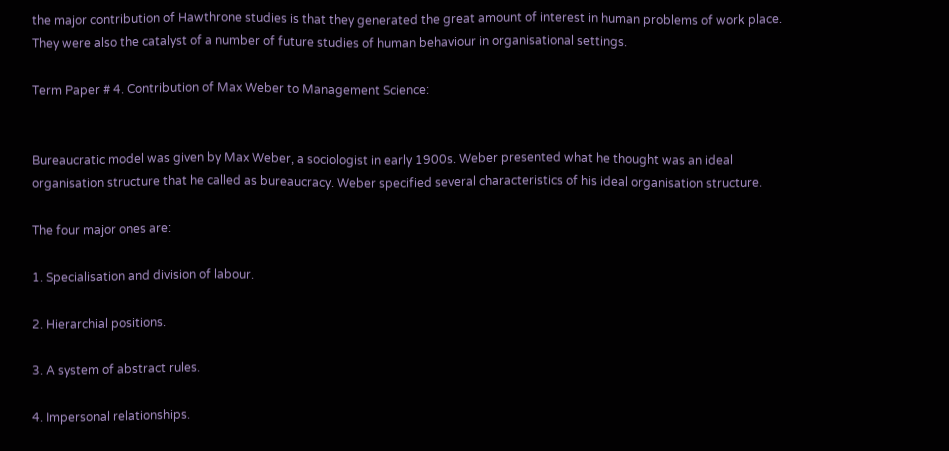the major contribution of Hawthrone studies is that they generated the great amount of interest in human problems of work place. They were also the catalyst of a number of future studies of human behaviour in organisational settings.

Term Paper # 4. Contribution of Max Weber to Management Science:


Bureaucratic model was given by Max Weber, a sociologist in early 1900s. Weber presented what he thought was an ideal organisation structure that he called as bureaucracy. Weber specified several characteristics of his ideal organisation structure.

The four major ones are:

1. Specialisation and division of labour.

2. Hierarchial positions.

3. A system of abstract rules.

4. Impersonal relationships.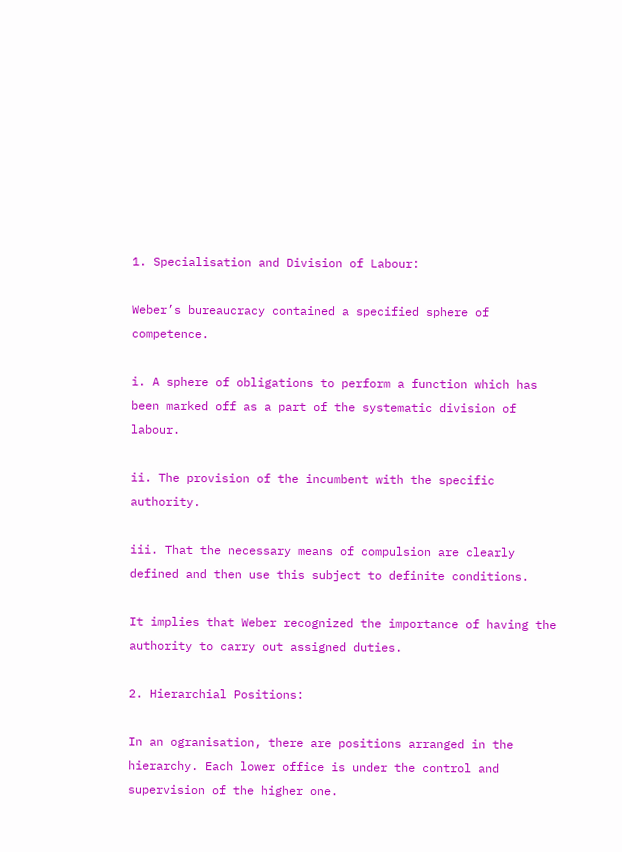1. Specialisation and Division of Labour:

Weber’s bureaucracy contained a specified sphere of competence.

i. A sphere of obligations to perform a function which has been marked off as a part of the systematic division of labour.

ii. The provision of the incumbent with the specific authority.

iii. That the necessary means of compulsion are clearly defined and then use this subject to definite conditions.

It implies that Weber recognized the importance of having the authority to carry out assigned duties.

2. Hierarchial Positions:

In an ogranisation, there are positions arranged in the hierarchy. Each lower office is under the control and supervision of the higher one.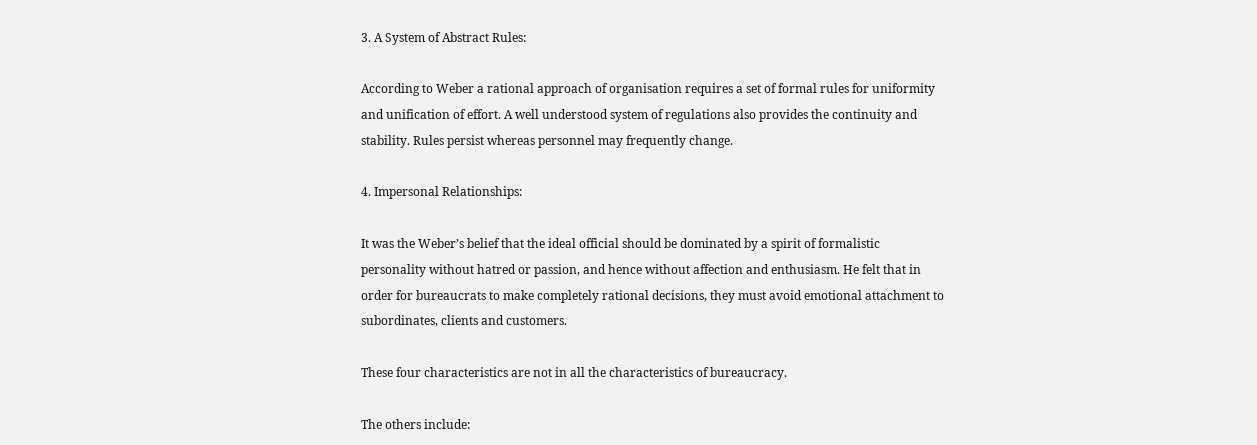3. A System of Abstract Rules:

According to Weber a rational approach of organisation requires a set of formal rules for uniformity and unification of effort. A well understood system of regulations also provides the continuity and stability. Rules persist whereas personnel may frequently change.

4. Impersonal Relationships:

It was the Weber’s belief that the ideal official should be dominated by a spirit of formalistic personality without hatred or passion, and hence without affection and enthusiasm. He felt that in order for bureaucrats to make completely rational decisions, they must avoid emotional attachment to subordinates, clients and customers.

These four characteristics are not in all the characteristics of bureaucracy.

The others include: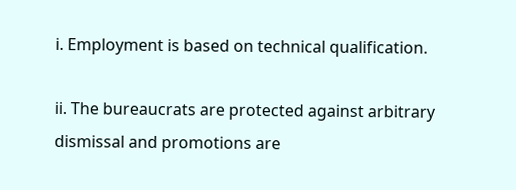i. Employment is based on technical qualification.

ii. The bureaucrats are protected against arbitrary dismissal and promotions are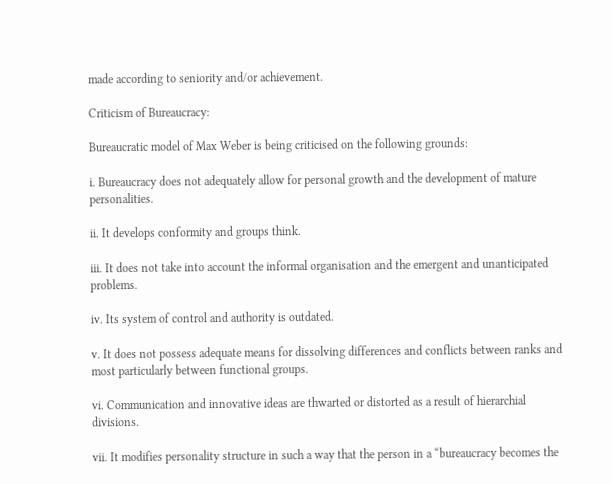made according to seniority and/or achievement.

Criticism of Bureaucracy:

Bureaucratic model of Max Weber is being criticised on the following grounds:

i. Bureaucracy does not adequately allow for personal growth and the development of mature personalities.

ii. It develops conformity and groups think.

iii. It does not take into account the informal organisation and the emergent and unanticipated problems.

iv. Its system of control and authority is outdated.

v. It does not possess adequate means for dissolving differences and conflicts between ranks and most particularly between functional groups.

vi. Communication and innovative ideas are thwarted or distorted as a result of hierarchial divisions.

vii. It modifies personality structure in such a way that the person in a “bureaucracy becomes the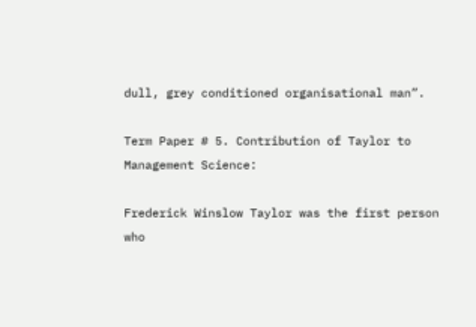dull, grey conditioned organisational man”.

Term Paper # 5. Contribution of Taylor to Management Science:

Frederick Winslow Taylor was the first person who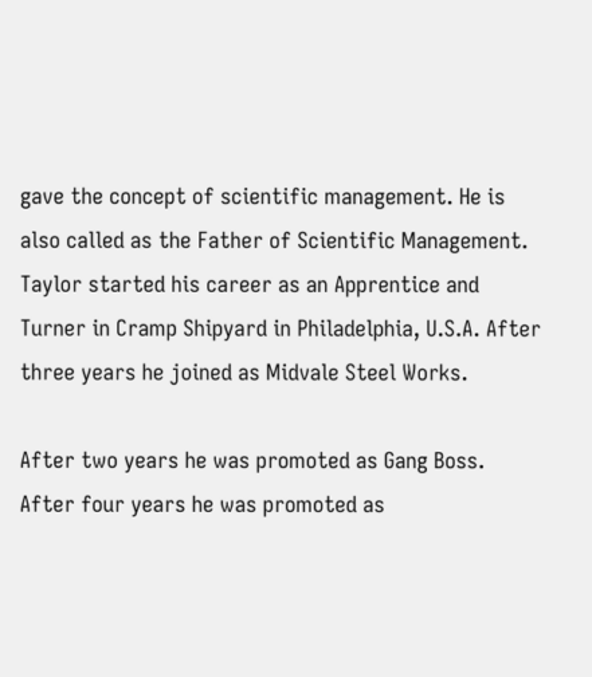gave the concept of scientific management. He is also called as the Father of Scientific Management. Taylor started his career as an Apprentice and Turner in Cramp Shipyard in Philadelphia, U.S.A. After three years he joined as Midvale Steel Works.

After two years he was promoted as Gang Boss. After four years he was promoted as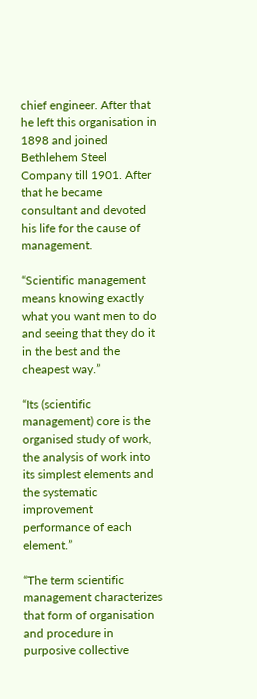chief engineer. After that he left this organisation in 1898 and joined Bethlehem Steel Company till 1901. After that he became consultant and devoted his life for the cause of management.

“Scientific management means knowing exactly what you want men to do and seeing that they do it in the best and the cheapest way.”

“Its (scientific management) core is the organised study of work, the analysis of work into its simplest elements and the systematic improvement performance of each element.”

“The term scientific management characterizes that form of organisation and procedure in purposive collective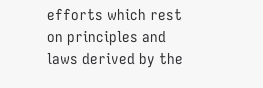efforts which rest on principles and laws derived by the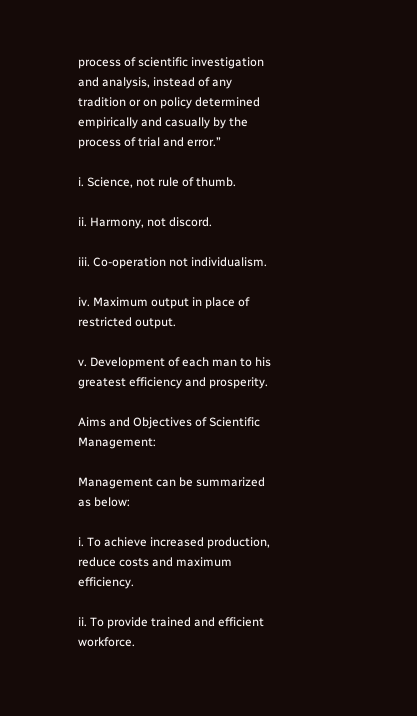process of scientific investigation and analysis, instead of any tradition or on policy determined empirically and casually by the process of trial and error.”

i. Science, not rule of thumb.

ii. Harmony, not discord.

iii. Co-operation not individualism.

iv. Maximum output in place of restricted output.

v. Development of each man to his greatest efficiency and prosperity.

Aims and Objectives of Scientific Management:

Management can be summarized as below:

i. To achieve increased production, reduce costs and maximum efficiency.

ii. To provide trained and efficient workforce.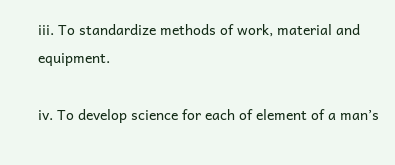iii. To standardize methods of work, material and equipment.

iv. To develop science for each of element of a man’s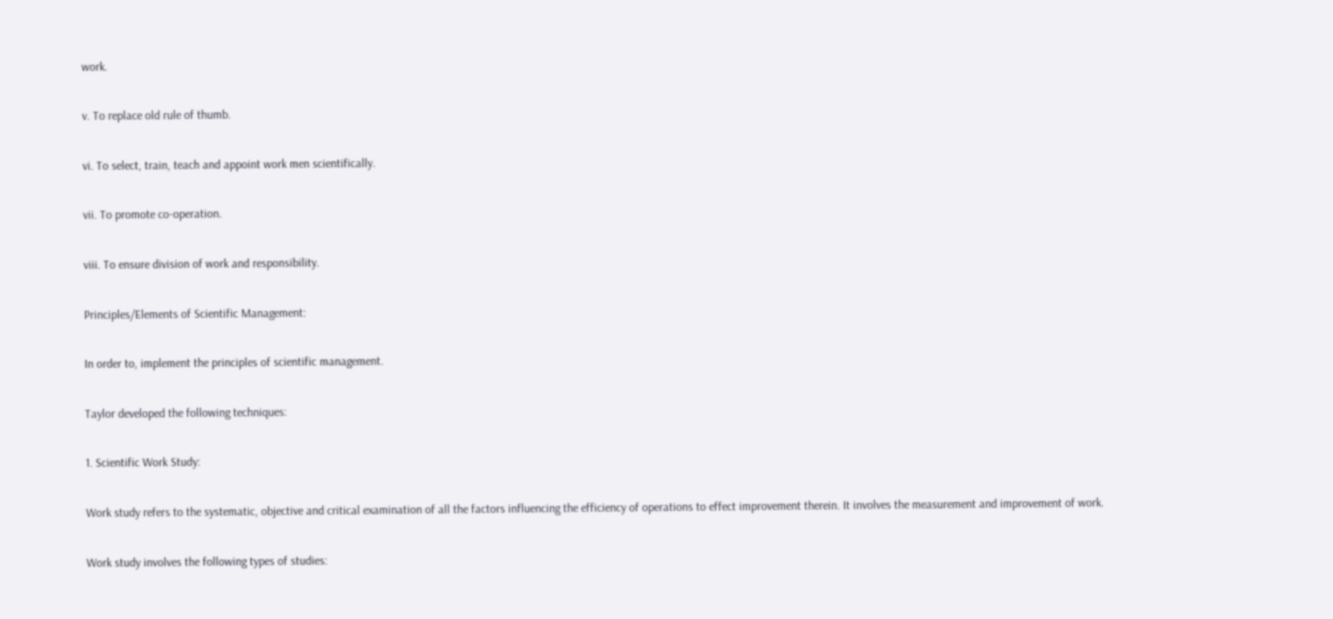work.

v. To replace old rule of thumb.

vi. To select, train, teach and appoint work men scientifically.

vii. To promote co-operation.

viii. To ensure division of work and responsibility.

Principles/Elements of Scientific Management:

In order to, implement the principles of scientific management.

Taylor developed the following techniques:

1. Scientific Work Study:

Work study refers to the systematic, objective and critical examination of all the factors influencing the efficiency of operations to effect improvement therein. It involves the measurement and improvement of work.

Work study involves the following types of studies: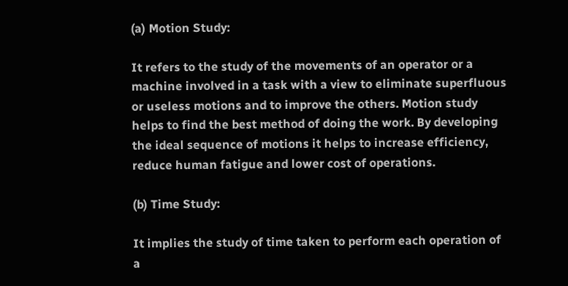(a) Motion Study:

It refers to the study of the movements of an operator or a machine involved in a task with a view to eliminate superfluous or useless motions and to improve the others. Motion study helps to find the best method of doing the work. By developing the ideal sequence of motions it helps to increase efficiency, reduce human fatigue and lower cost of operations.

(b) Time Study:

It implies the study of time taken to perform each operation of a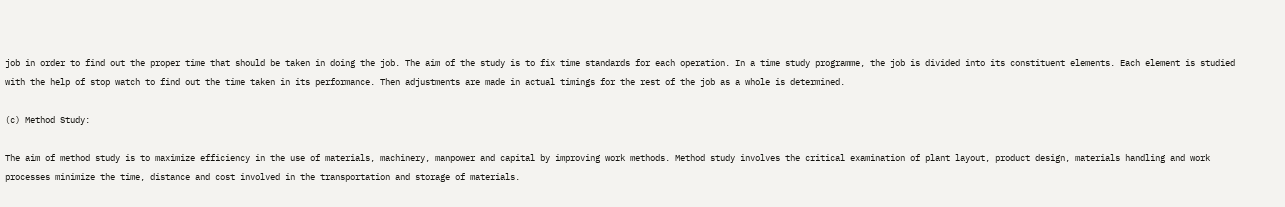job in order to find out the proper time that should be taken in doing the job. The aim of the study is to fix time standards for each operation. In a time study programme, the job is divided into its constituent elements. Each element is studied with the help of stop watch to find out the time taken in its performance. Then adjustments are made in actual timings for the rest of the job as a whole is determined.

(c) Method Study:

The aim of method study is to maximize efficiency in the use of materials, machinery, manpower and capital by improving work methods. Method study involves the critical examination of plant layout, product design, materials handling and work processes minimize the time, distance and cost involved in the transportation and storage of materials.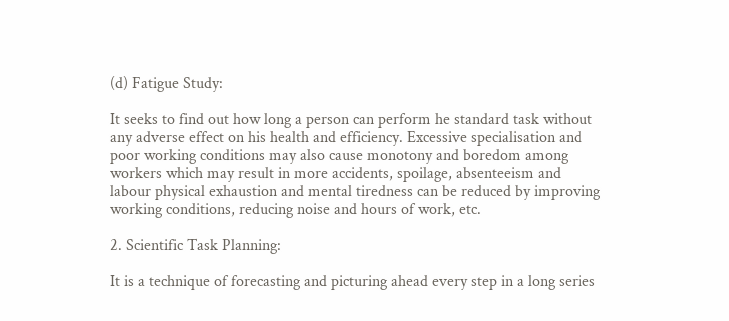(d) Fatigue Study:

It seeks to find out how long a person can perform he standard task without any adverse effect on his health and efficiency. Excessive specialisation and poor working conditions may also cause monotony and boredom among workers which may result in more accidents, spoilage, absenteeism and labour physical exhaustion and mental tiredness can be reduced by improving working conditions, reducing noise and hours of work, etc.

2. Scientific Task Planning:

It is a technique of forecasting and picturing ahead every step in a long series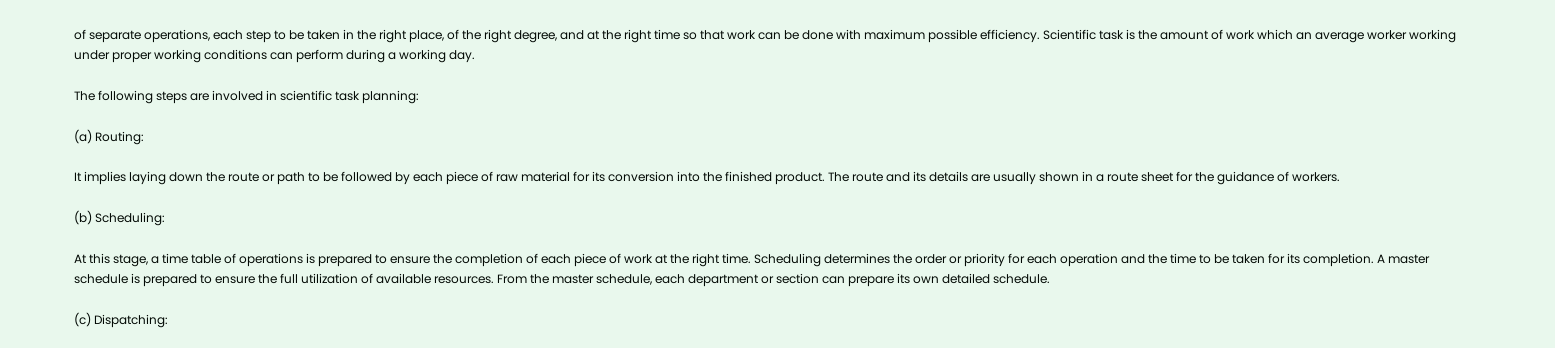of separate operations, each step to be taken in the right place, of the right degree, and at the right time so that work can be done with maximum possible efficiency. Scientific task is the amount of work which an average worker working under proper working conditions can perform during a working day.

The following steps are involved in scientific task planning:

(a) Routing:

It implies laying down the route or path to be followed by each piece of raw material for its conversion into the finished product. The route and its details are usually shown in a route sheet for the guidance of workers.

(b) Scheduling:

At this stage, a time table of operations is prepared to ensure the completion of each piece of work at the right time. Scheduling determines the order or priority for each operation and the time to be taken for its completion. A master schedule is prepared to ensure the full utilization of available resources. From the master schedule, each department or section can prepare its own detailed schedule.

(c) Dispatching: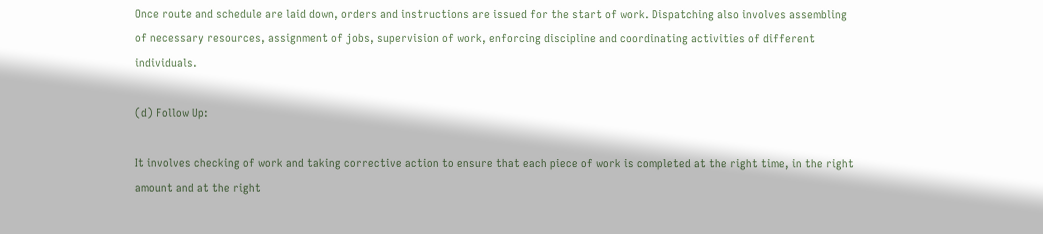Once route and schedule are laid down, orders and instructions are issued for the start of work. Dispatching also involves assembling of necessary resources, assignment of jobs, supervision of work, enforcing discipline and coordinating activities of different individuals.

(d) Follow Up:

It involves checking of work and taking corrective action to ensure that each piece of work is completed at the right time, in the right amount and at the right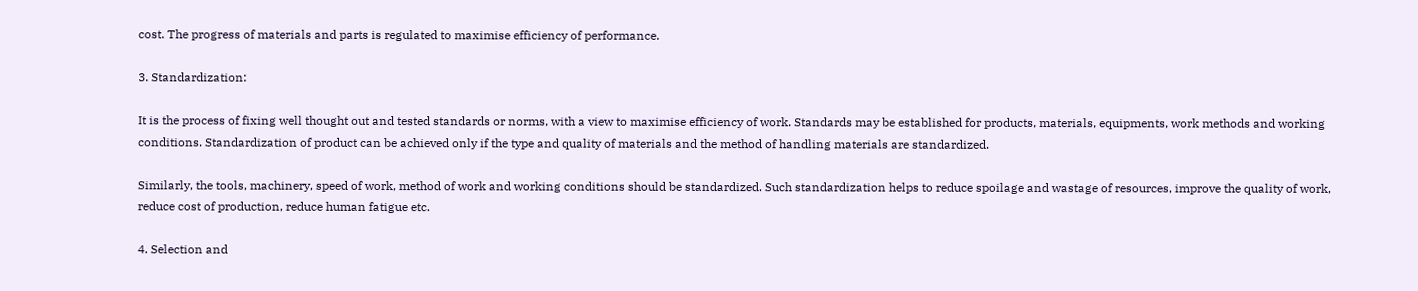cost. The progress of materials and parts is regulated to maximise efficiency of performance.

3. Standardization:

It is the process of fixing well thought out and tested standards or norms, with a view to maximise efficiency of work. Standards may be established for products, materials, equipments, work methods and working conditions. Standardization of product can be achieved only if the type and quality of materials and the method of handling materials are standardized.

Similarly, the tools, machinery, speed of work, method of work and working conditions should be standardized. Such standardization helps to reduce spoilage and wastage of resources, improve the quality of work, reduce cost of production, reduce human fatigue etc.

4. Selection and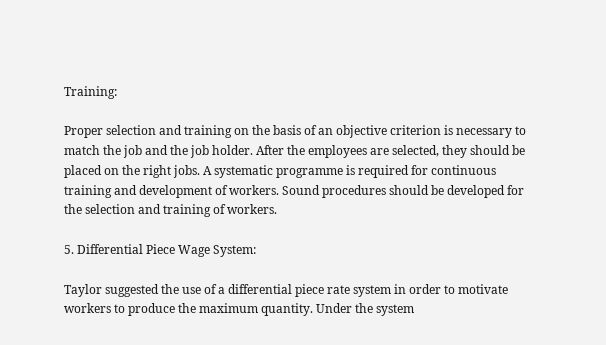Training:

Proper selection and training on the basis of an objective criterion is necessary to match the job and the job holder. After the employees are selected, they should be placed on the right jobs. A systematic programme is required for continuous training and development of workers. Sound procedures should be developed for the selection and training of workers.

5. Differential Piece Wage System:

Taylor suggested the use of a differential piece rate system in order to motivate workers to produce the maximum quantity. Under the system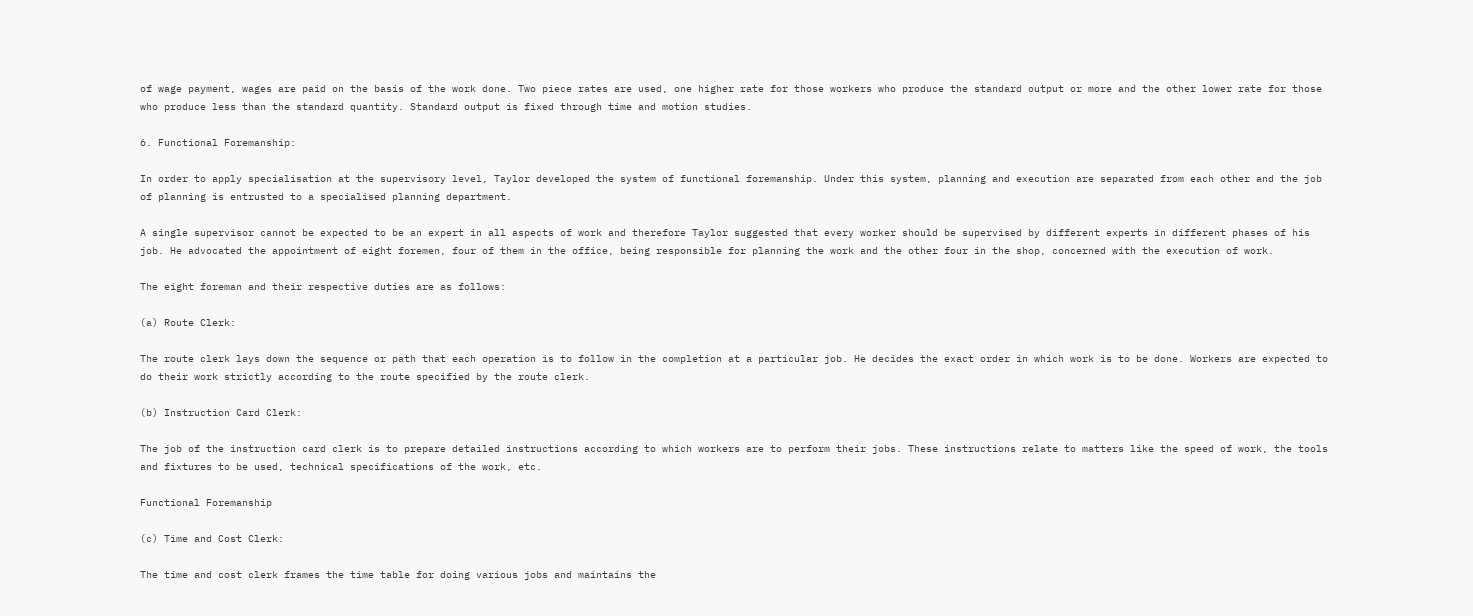of wage payment, wages are paid on the basis of the work done. Two piece rates are used, one higher rate for those workers who produce the standard output or more and the other lower rate for those who produce less than the standard quantity. Standard output is fixed through time and motion studies.

6. Functional Foremanship:

In order to apply specialisation at the supervisory level, Taylor developed the system of functional foremanship. Under this system, planning and execution are separated from each other and the job of planning is entrusted to a specialised planning department.

A single supervisor cannot be expected to be an expert in all aspects of work and therefore Taylor suggested that every worker should be supervised by different experts in different phases of his job. He advocated the appointment of eight foremen, four of them in the office, being responsible for planning the work and the other four in the shop, concerned with the execution of work.

The eight foreman and their respective duties are as follows:

(a) Route Clerk:

The route clerk lays down the sequence or path that each operation is to follow in the completion at a particular job. He decides the exact order in which work is to be done. Workers are expected to do their work strictly according to the route specified by the route clerk.

(b) Instruction Card Clerk:

The job of the instruction card clerk is to prepare detailed instructions according to which workers are to perform their jobs. These instructions relate to matters like the speed of work, the tools and fixtures to be used, technical specifications of the work, etc.

Functional Foremanship

(c) Time and Cost Clerk:

The time and cost clerk frames the time table for doing various jobs and maintains the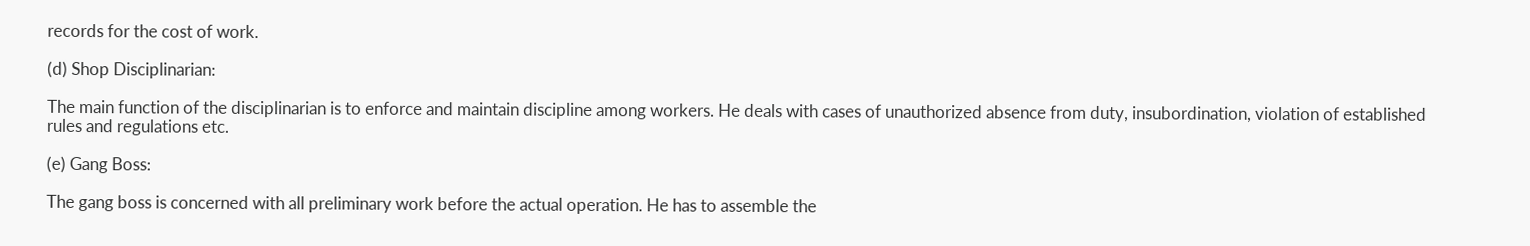records for the cost of work.

(d) Shop Disciplinarian:

The main function of the disciplinarian is to enforce and maintain discipline among workers. He deals with cases of unauthorized absence from duty, insubordination, violation of established rules and regulations etc.

(e) Gang Boss:

The gang boss is concerned with all preliminary work before the actual operation. He has to assemble the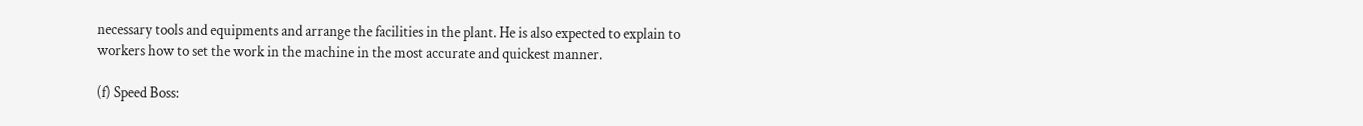necessary tools and equipments and arrange the facilities in the plant. He is also expected to explain to workers how to set the work in the machine in the most accurate and quickest manner.

(f) Speed Boss: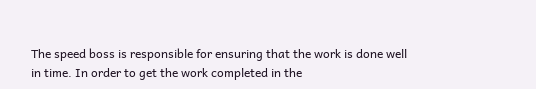The speed boss is responsible for ensuring that the work is done well in time. In order to get the work completed in the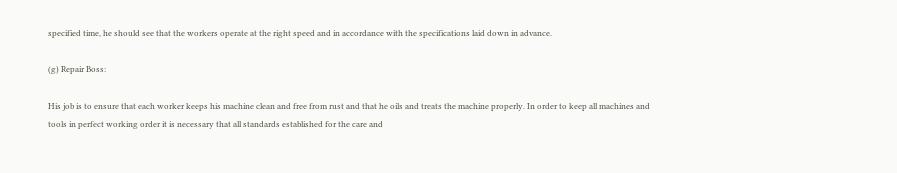specified time, he should see that the workers operate at the right speed and in accordance with the specifications laid down in advance.

(g) Repair Boss:

His job is to ensure that each worker keeps his machine clean and free from rust and that he oils and treats the machine properly. In order to keep all machines and tools in perfect working order it is necessary that all standards established for the care and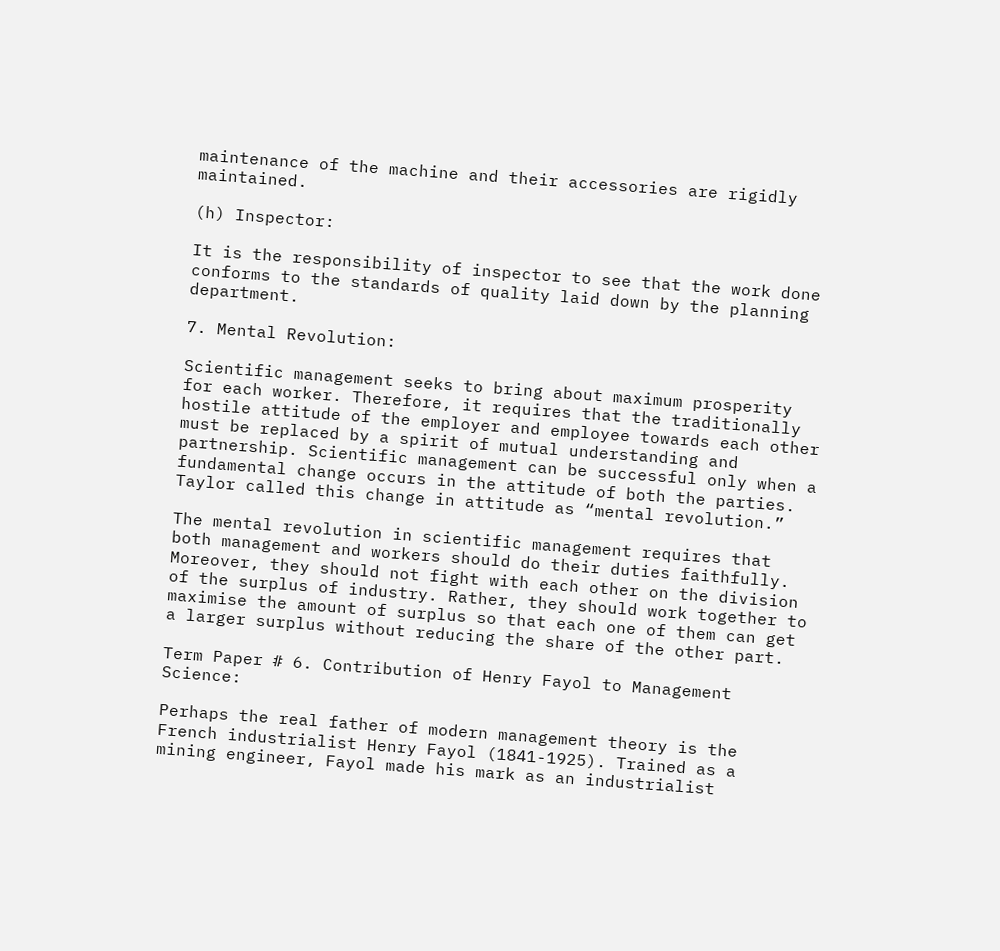maintenance of the machine and their accessories are rigidly maintained.

(h) Inspector:

It is the responsibility of inspector to see that the work done conforms to the standards of quality laid down by the planning department.

7. Mental Revolution:

Scientific management seeks to bring about maximum prosperity for each worker. Therefore, it requires that the traditionally hostile attitude of the employer and employee towards each other must be replaced by a spirit of mutual understanding and partnership. Scientific management can be successful only when a fundamental change occurs in the attitude of both the parties. Taylor called this change in attitude as “mental revolution.”

The mental revolution in scientific management requires that both management and workers should do their duties faithfully. Moreover, they should not fight with each other on the division of the surplus of industry. Rather, they should work together to maximise the amount of surplus so that each one of them can get a larger surplus without reducing the share of the other part.

Term Paper # 6. Contribution of Henry Fayol to Management Science:

Perhaps the real father of modern management theory is the French industrialist Henry Fayol (1841-1925). Trained as a mining engineer, Fayol made his mark as an industrialist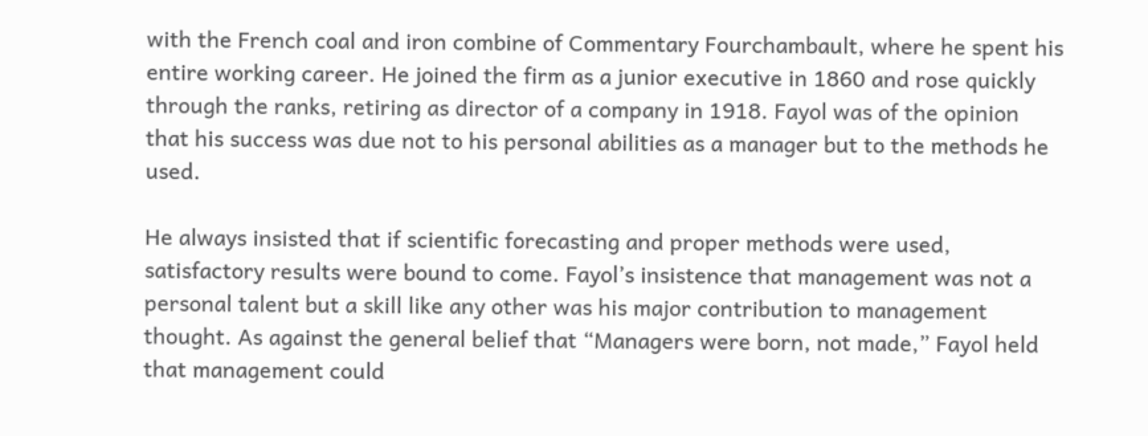with the French coal and iron combine of Commentary Fourchambault, where he spent his entire working career. He joined the firm as a junior executive in 1860 and rose quickly through the ranks, retiring as director of a company in 1918. Fayol was of the opinion that his success was due not to his personal abilities as a manager but to the methods he used.

He always insisted that if scientific forecasting and proper methods were used, satisfactory results were bound to come. Fayol’s insistence that management was not a personal talent but a skill like any other was his major contribution to management thought. As against the general belief that “Managers were born, not made,” Fayol held that management could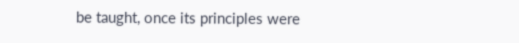be taught, once its principles were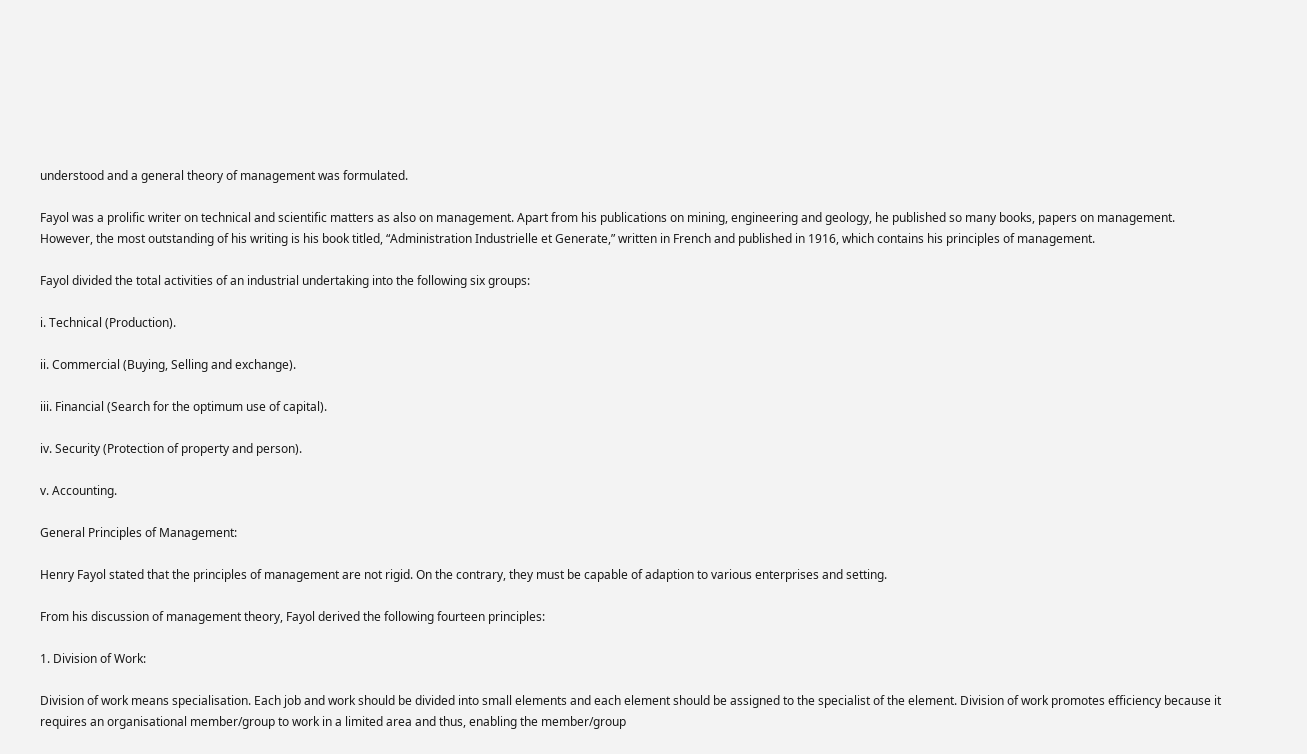understood and a general theory of management was formulated.

Fayol was a prolific writer on technical and scientific matters as also on management. Apart from his publications on mining, engineering and geology, he published so many books, papers on management. However, the most outstanding of his writing is his book titled, “Administration Industrielle et Generate,” written in French and published in 1916, which contains his principles of management.

Fayol divided the total activities of an industrial undertaking into the following six groups:

i. Technical (Production).

ii. Commercial (Buying, Selling and exchange).

iii. Financial (Search for the optimum use of capital).

iv. Security (Protection of property and person).

v. Accounting.

General Principles of Management:

Henry Fayol stated that the principles of management are not rigid. On the contrary, they must be capable of adaption to various enterprises and setting.

From his discussion of management theory, Fayol derived the following fourteen principles:

1. Division of Work:

Division of work means specialisation. Each job and work should be divided into small elements and each element should be assigned to the specialist of the element. Division of work promotes efficiency because it requires an organisational member/group to work in a limited area and thus, enabling the member/group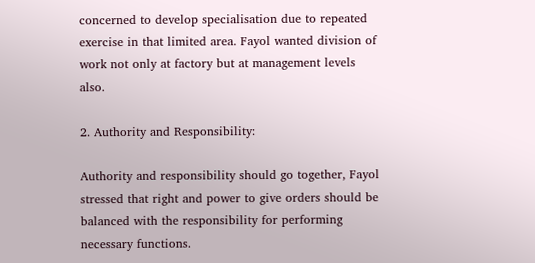concerned to develop specialisation due to repeated exercise in that limited area. Fayol wanted division of work not only at factory but at management levels also.

2. Authority and Responsibility:

Authority and responsibility should go together, Fayol stressed that right and power to give orders should be balanced with the responsibility for performing necessary functions.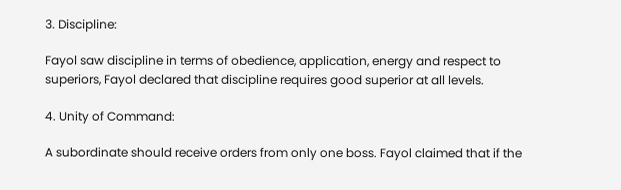3. Discipline:

Fayol saw discipline in terms of obedience, application, energy and respect to superiors, Fayol declared that discipline requires good superior at all levels.

4. Unity of Command:

A subordinate should receive orders from only one boss. Fayol claimed that if the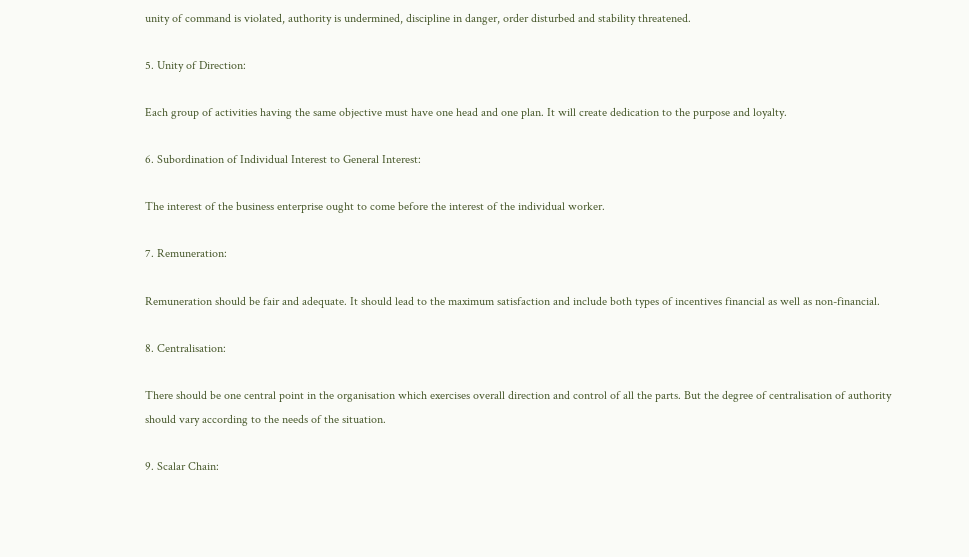unity of command is violated, authority is undermined, discipline in danger, order disturbed and stability threatened.

5. Unity of Direction:

Each group of activities having the same objective must have one head and one plan. It will create dedication to the purpose and loyalty.

6. Subordination of Individual Interest to General Interest:

The interest of the business enterprise ought to come before the interest of the individual worker.

7. Remuneration:

Remuneration should be fair and adequate. It should lead to the maximum satisfaction and include both types of incentives financial as well as non-financial.

8. Centralisation:

There should be one central point in the organisation which exercises overall direction and control of all the parts. But the degree of centralisation of authority should vary according to the needs of the situation.

9. Scalar Chain: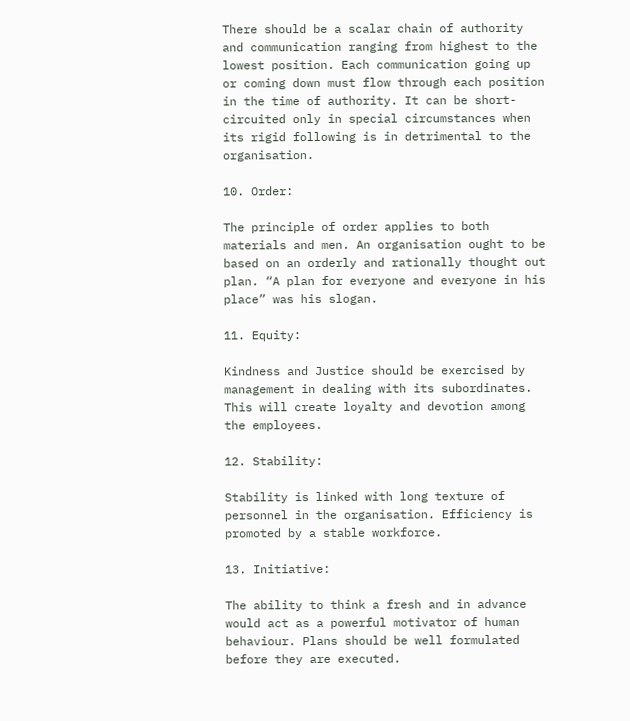There should be a scalar chain of authority and communication ranging from highest to the lowest position. Each communication going up or coming down must flow through each position in the time of authority. It can be short-circuited only in special circumstances when its rigid following is in detrimental to the organisation.

10. Order:

The principle of order applies to both materials and men. An organisation ought to be based on an orderly and rationally thought out plan. “A plan for everyone and everyone in his place” was his slogan.

11. Equity:

Kindness and Justice should be exercised by management in dealing with its subordinates. This will create loyalty and devotion among the employees.

12. Stability:

Stability is linked with long texture of personnel in the organisation. Efficiency is promoted by a stable workforce.

13. Initiative:

The ability to think a fresh and in advance would act as a powerful motivator of human behaviour. Plans should be well formulated before they are executed.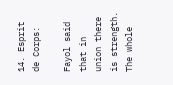14. Esprit de Corps:

Fayol said that in union there is strength. The whole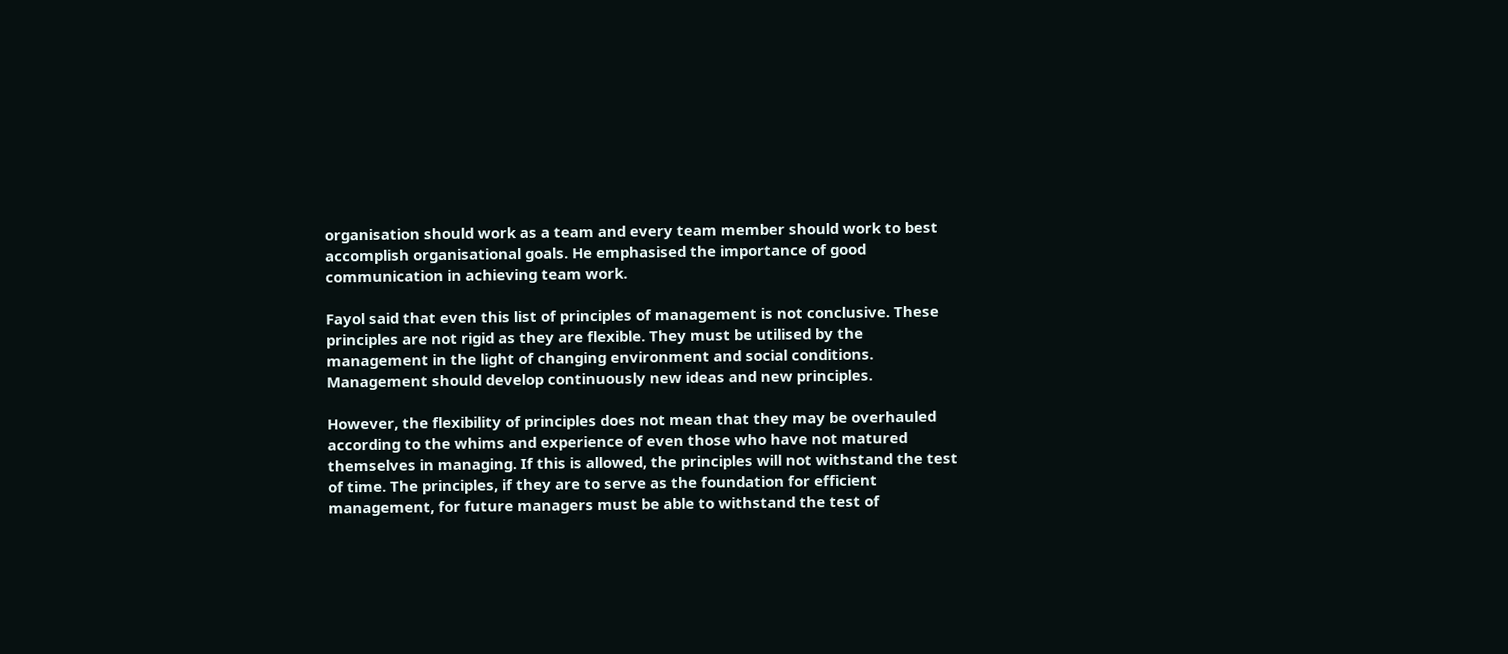organisation should work as a team and every team member should work to best accomplish organisational goals. He emphasised the importance of good communication in achieving team work.

Fayol said that even this list of principles of management is not conclusive. These principles are not rigid as they are flexible. They must be utilised by the management in the light of changing environment and social conditions. Management should develop continuously new ideas and new principles.

However, the flexibility of principles does not mean that they may be overhauled according to the whims and experience of even those who have not matured themselves in managing. If this is allowed, the principles will not withstand the test of time. The principles, if they are to serve as the foundation for efficient management, for future managers must be able to withstand the test of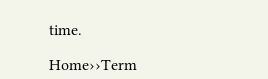time.

Home››Term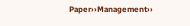Paper››Management››